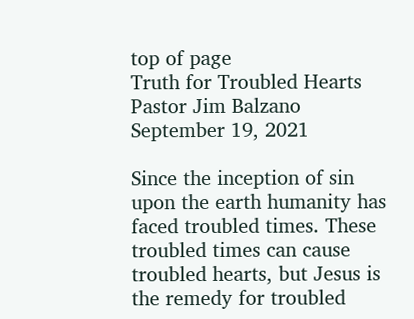top of page
Truth for Troubled Hearts
Pastor Jim Balzano September 19, 2021

Since the inception of sin upon the earth humanity has faced troubled times. These troubled times can cause troubled hearts, but Jesus is the remedy for troubled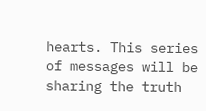hearts. This series of messages will be sharing the truth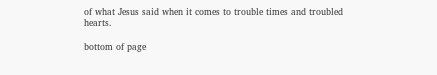of what Jesus said when it comes to trouble times and troubled hearts.

bottom of page